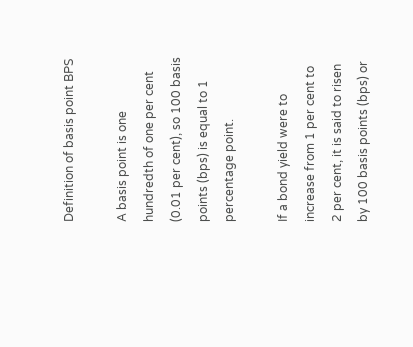Definition of basis point BPS

A basis point is one hundredth of one per cent (0.01 per cent), so 100 basis points (bps) is equal to 1 percentage point.

If a bond yield were to increase from 1 per cent to 2 per cent, it is said to risen by 100 basis points (bps) or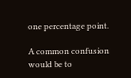one percentage point.

A common confusion would be to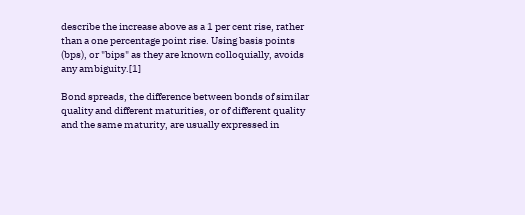describe the increase above as a 1 per cent rise, rather than a one percentage point rise. Using basis points (bps), or "bips" as they are known colloquially, avoids any ambiguity.[1]

Bond spreads, the difference between bonds of similar quality and different maturities, or of different quality and the same maturity, are usually expressed in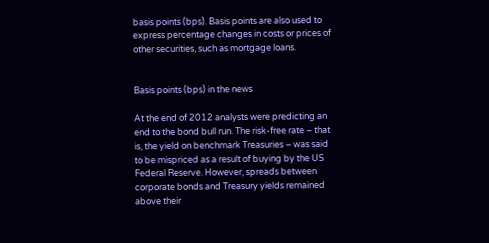basis points (bps). Basis points are also used to express percentage changes in costs or prices of other securities, such as mortgage loans.


Basis points (bps) in the news

At the end of 2012 analysts were predicting an end to the bond bull run. The risk-free rate – that is, the yield on benchmark Treasuries – was said to be mispriced as a result of buying by the US Federal Reserve. However, spreads between corporate bonds and Treasury yields remained above their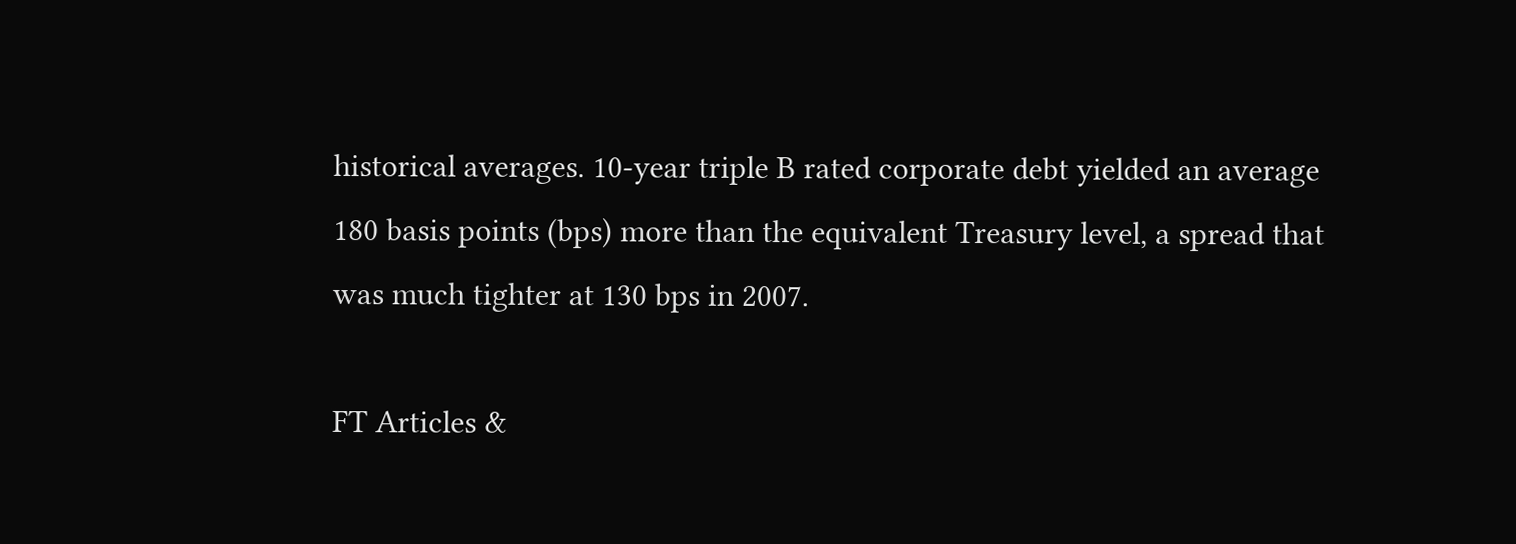historical averages. 10-year triple B rated corporate debt yielded an average 180 basis points (bps) more than the equivalent Treasury level, a spread that was much tighter at 130 bps in 2007.

FT Articles &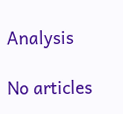Analysis

No articles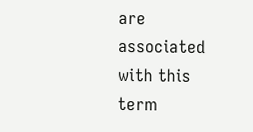are associated with this term